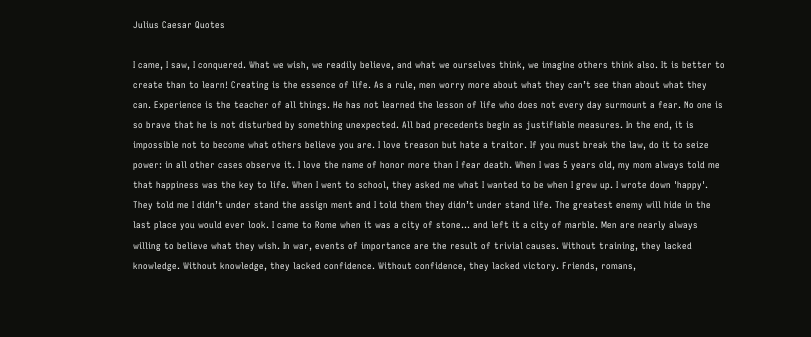Julius Caesar Quotes

I came, I saw, I conquered. What we wish, we readily believe, and what we ourselves think, we imagine others think also. It is better to create than to learn! Creating is the essence of life. As a rule, men worry more about what they can’t see than about what they can. Experience is the teacher of all things. He has not learned the lesson of life who does not every day surmount a fear. No one is so brave that he is not disturbed by something unexpected. All bad precedents begin as justifiable measures. In the end, it is impossible not to become what others believe you are. I love treason but hate a traitor. If you must break the law, do it to seize power: in all other cases observe it. I love the name of honor more than I fear death. When I was 5 years old, my mom always told me that happiness was the key to life. When I went to school, they asked me what I wanted to be when I grew up. I wrote down 'happy'. They told me I didn’t under stand the assign ment and I told them they didn’t under stand life. The greatest enemy will hide in the last place you would ever look. I came to Rome when it was a city of stone... and left it a city of marble. Men are nearly always willing to believe what they wish. In war, events of importance are the result of trivial causes. Without training, they lacked knowledge. Without knowledge, they lacked confidence. Without confidence, they lacked victory. Friends, romans,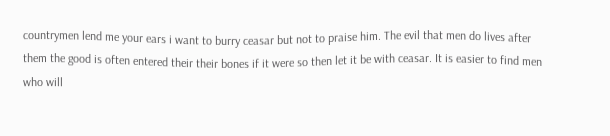countrymen lend me your ears i want to burry ceasar but not to praise him. The evil that men do lives after them the good is often entered their their bones if it were so then let it be with ceasar. It is easier to find men who will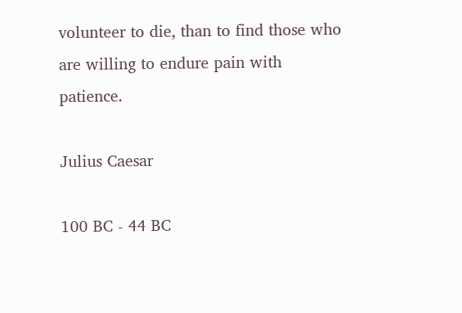volunteer to die, than to find those who are willing to endure pain with patience.

Julius Caesar

100 BC - 44 BC